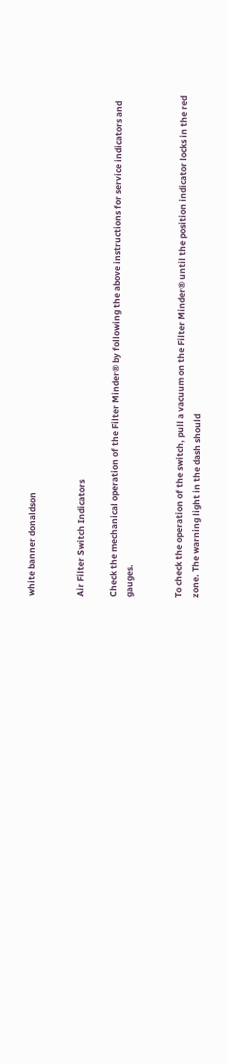white banner donaldson


Air Filter Switch Indicators

Check the mechanical operation of the Filter Minder® by following the above instructions for service indicators and gauges.


To check the operation of the switch, pull a vacuum on the Filter Minder® until the position indicator locks in the red zone. The warning light in the dash should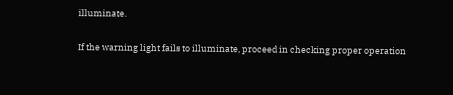illuminate.

If the warning light fails to illuminate, proceed in checking proper operation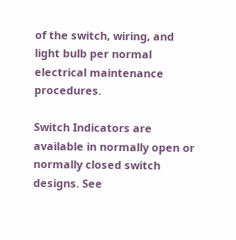of the switch, wiring, and light bulb per normal electrical maintenance procedures.

Switch Indicators are available in normally open or normally closed switch designs. See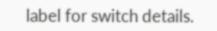label for switch details.